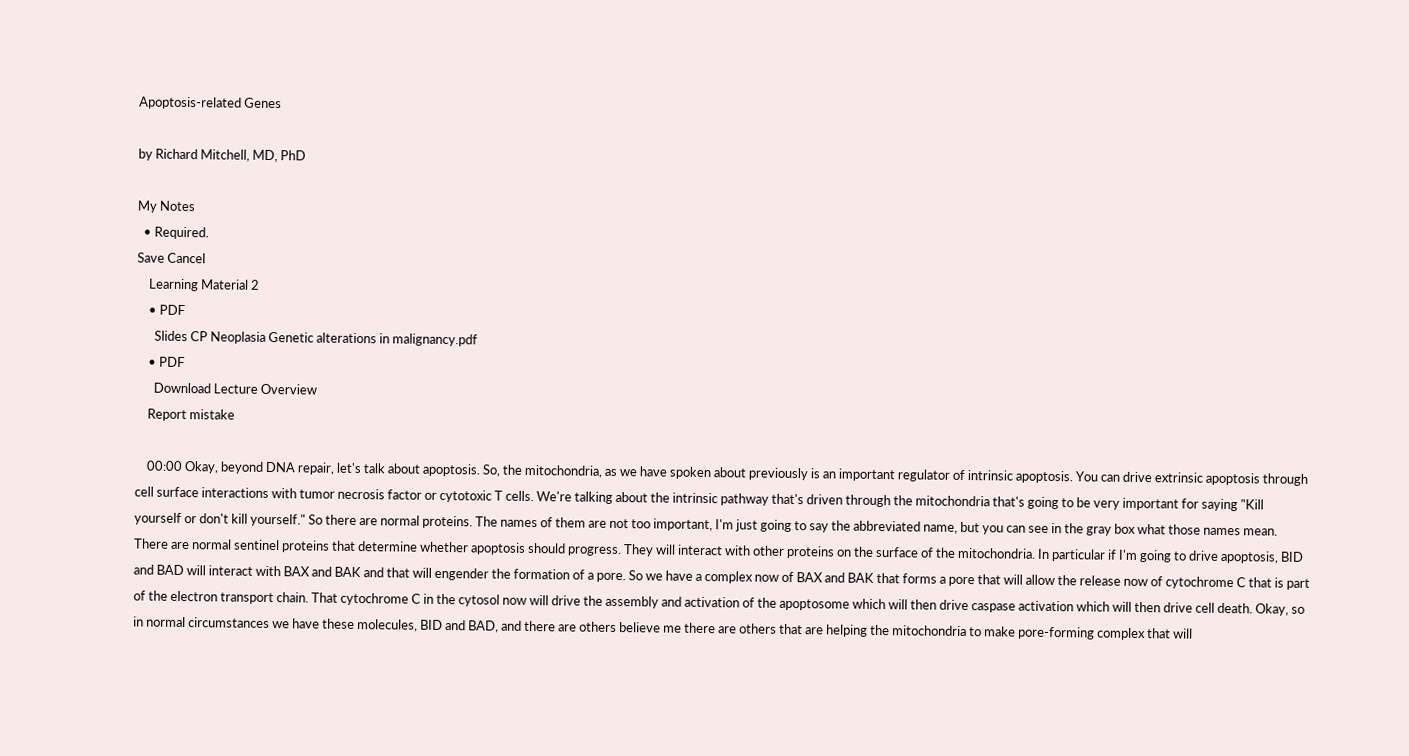Apoptosis-related Genes

by Richard Mitchell, MD, PhD

My Notes
  • Required.
Save Cancel
    Learning Material 2
    • PDF
      Slides CP Neoplasia Genetic alterations in malignancy.pdf
    • PDF
      Download Lecture Overview
    Report mistake

    00:00 Okay, beyond DNA repair, let's talk about apoptosis. So, the mitochondria, as we have spoken about previously is an important regulator of intrinsic apoptosis. You can drive extrinsic apoptosis through cell surface interactions with tumor necrosis factor or cytotoxic T cells. We're talking about the intrinsic pathway that's driven through the mitochondria that's going to be very important for saying "Kill yourself or don't kill yourself." So there are normal proteins. The names of them are not too important, I'm just going to say the abbreviated name, but you can see in the gray box what those names mean. There are normal sentinel proteins that determine whether apoptosis should progress. They will interact with other proteins on the surface of the mitochondria. In particular if I'm going to drive apoptosis, BID and BAD will interact with BAX and BAK and that will engender the formation of a pore. So we have a complex now of BAX and BAK that forms a pore that will allow the release now of cytochrome C that is part of the electron transport chain. That cytochrome C in the cytosol now will drive the assembly and activation of the apoptosome which will then drive caspase activation which will then drive cell death. Okay, so in normal circumstances we have these molecules, BID and BAD, and there are others believe me there are others that are helping the mitochondria to make pore-forming complex that will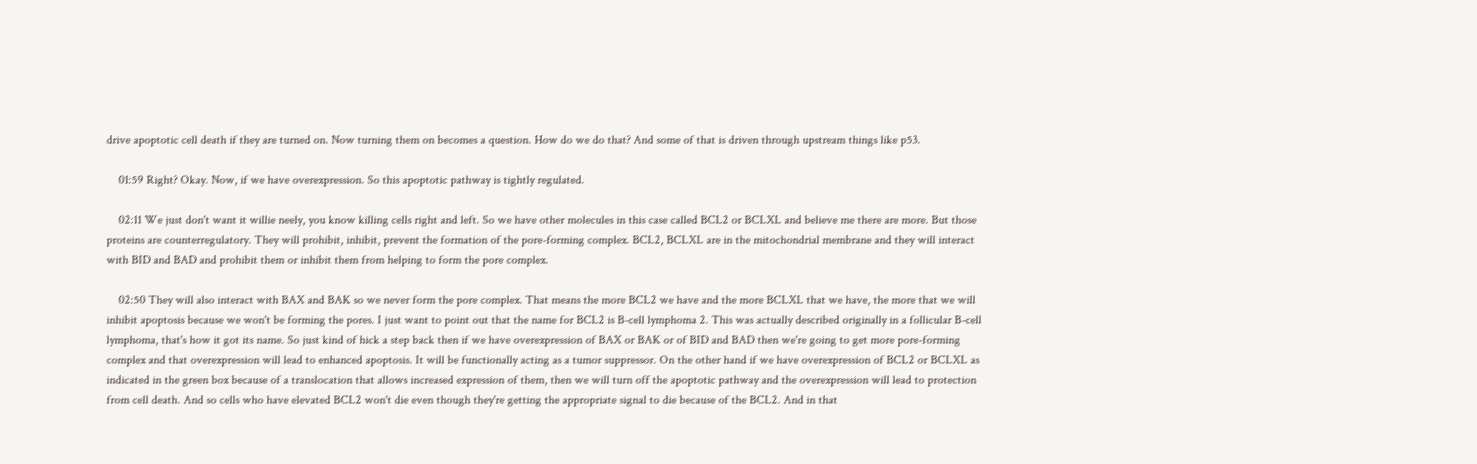drive apoptotic cell death if they are turned on. Now turning them on becomes a question. How do we do that? And some of that is driven through upstream things like p53.

    01:59 Right? Okay. Now, if we have overexpression. So this apoptotic pathway is tightly regulated.

    02:11 We just don't want it willie neely, you know killing cells right and left. So we have other molecules in this case called BCL2 or BCLXL and believe me there are more. But those proteins are counterregulatory. They will prohibit, inhibit, prevent the formation of the pore-forming complex. BCL2, BCLXL are in the mitochondrial membrane and they will interact with BID and BAD and prohibit them or inhibit them from helping to form the pore complex.

    02:50 They will also interact with BAX and BAK so we never form the pore complex. That means the more BCL2 we have and the more BCLXL that we have, the more that we will inhibit apoptosis because we won't be forming the pores. I just want to point out that the name for BCL2 is B-cell lymphoma 2. This was actually described originally in a follicular B-cell lymphoma, that's how it got its name. So just kind of hick a step back then if we have overexpression of BAX or BAK or of BID and BAD then we're going to get more pore-forming complex and that overexpression will lead to enhanced apoptosis. It will be functionally acting as a tumor suppressor. On the other hand if we have overexpression of BCL2 or BCLXL as indicated in the green box because of a translocation that allows increased expression of them, then we will turn off the apoptotic pathway and the overexpression will lead to protection from cell death. And so cells who have elevated BCL2 won't die even though they're getting the appropriate signal to die because of the BCL2. And in that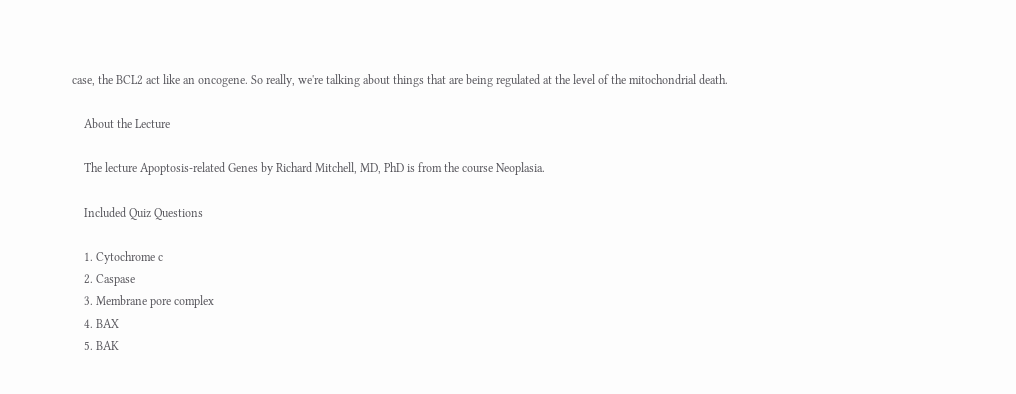case, the BCL2 act like an oncogene. So really, we're talking about things that are being regulated at the level of the mitochondrial death.

    About the Lecture

    The lecture Apoptosis-related Genes by Richard Mitchell, MD, PhD is from the course Neoplasia.

    Included Quiz Questions

    1. Cytochrome c
    2. Caspase
    3. Membrane pore complex
    4. BAX
    5. BAK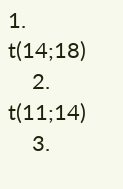1. t(14;18)
    2. t(11;14)
    3.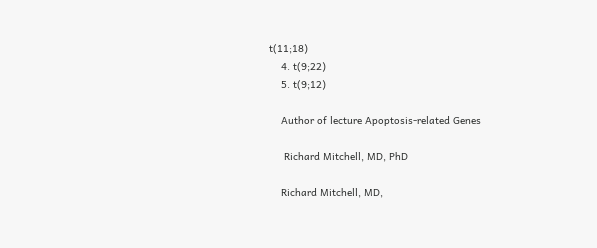t(11;18)
    4. t(9;22)
    5. t(9;12)

    Author of lecture Apoptosis-related Genes

     Richard Mitchell, MD, PhD

    Richard Mitchell, MD,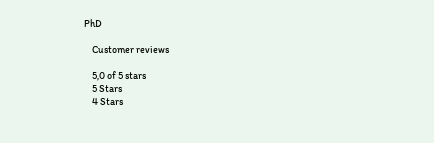PhD

    Customer reviews

    5,0 of 5 stars
    5 Stars
    4 Stars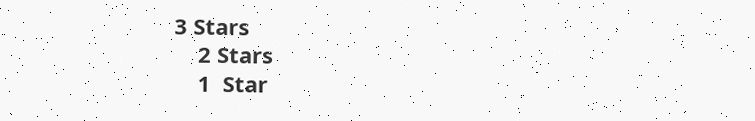3 Stars
    2 Stars
    1  Star